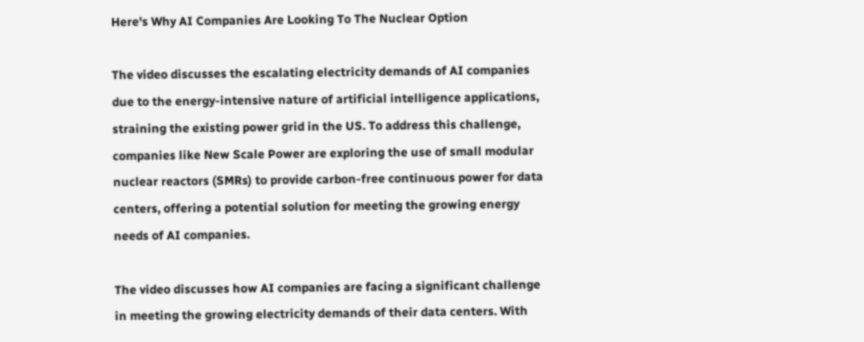Here's Why AI Companies Are Looking To The Nuclear Option

The video discusses the escalating electricity demands of AI companies due to the energy-intensive nature of artificial intelligence applications, straining the existing power grid in the US. To address this challenge, companies like New Scale Power are exploring the use of small modular nuclear reactors (SMRs) to provide carbon-free continuous power for data centers, offering a potential solution for meeting the growing energy needs of AI companies.

The video discusses how AI companies are facing a significant challenge in meeting the growing electricity demands of their data centers. With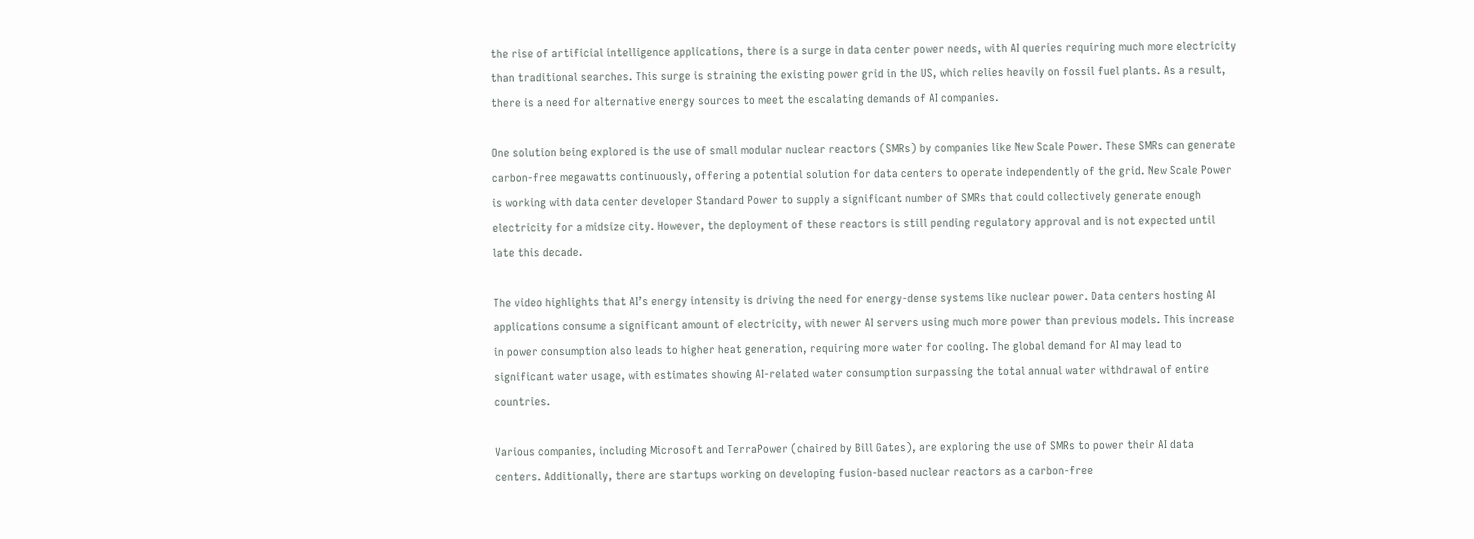the rise of artificial intelligence applications, there is a surge in data center power needs, with AI queries requiring much more electricity than traditional searches. This surge is straining the existing power grid in the US, which relies heavily on fossil fuel plants. As a result, there is a need for alternative energy sources to meet the escalating demands of AI companies.

One solution being explored is the use of small modular nuclear reactors (SMRs) by companies like New Scale Power. These SMRs can generate carbon-free megawatts continuously, offering a potential solution for data centers to operate independently of the grid. New Scale Power is working with data center developer Standard Power to supply a significant number of SMRs that could collectively generate enough electricity for a midsize city. However, the deployment of these reactors is still pending regulatory approval and is not expected until late this decade.

The video highlights that AI’s energy intensity is driving the need for energy-dense systems like nuclear power. Data centers hosting AI applications consume a significant amount of electricity, with newer AI servers using much more power than previous models. This increase in power consumption also leads to higher heat generation, requiring more water for cooling. The global demand for AI may lead to significant water usage, with estimates showing AI-related water consumption surpassing the total annual water withdrawal of entire countries.

Various companies, including Microsoft and TerraPower (chaired by Bill Gates), are exploring the use of SMRs to power their AI data centers. Additionally, there are startups working on developing fusion-based nuclear reactors as a carbon-free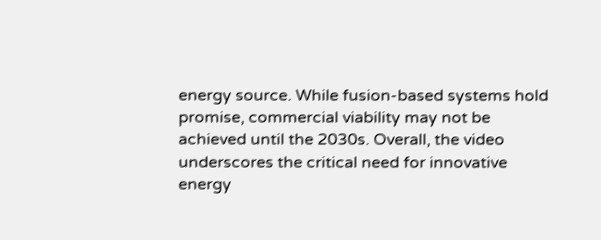energy source. While fusion-based systems hold promise, commercial viability may not be achieved until the 2030s. Overall, the video underscores the critical need for innovative energy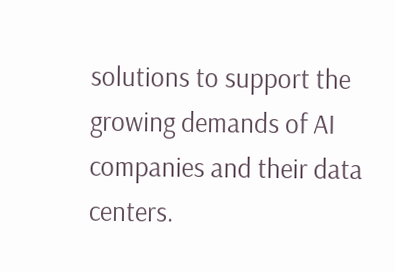solutions to support the growing demands of AI companies and their data centers.